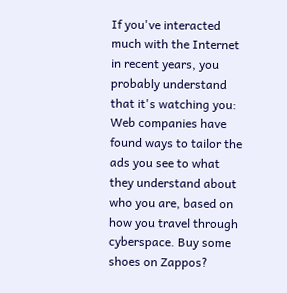If you've interacted much with the Internet in recent years, you probably understand that it's watching you: Web companies have found ways to tailor the ads you see to what they understand about who you are, based on how you travel through cyberspace. Buy some shoes on Zappos?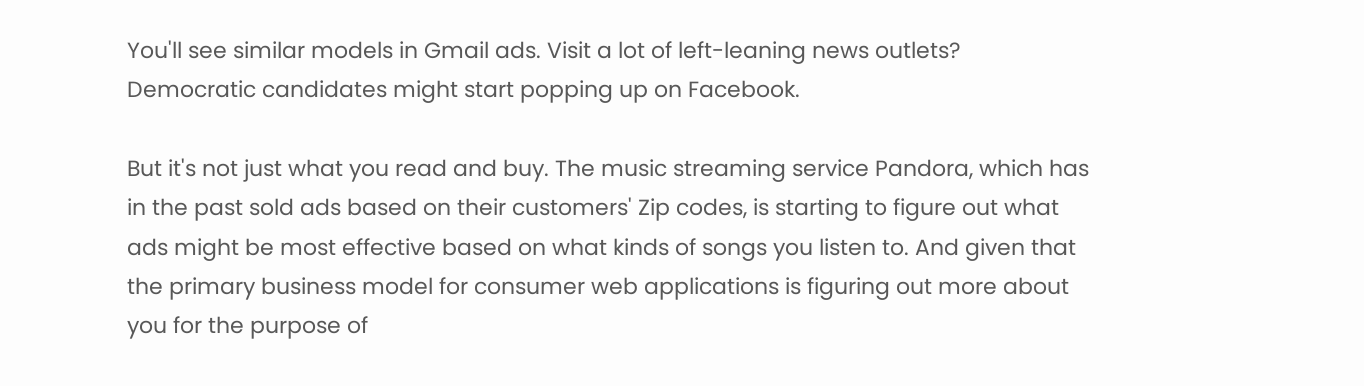You'll see similar models in Gmail ads. Visit a lot of left-leaning news outlets? Democratic candidates might start popping up on Facebook.

But it's not just what you read and buy. The music streaming service Pandora, which has in the past sold ads based on their customers' Zip codes, is starting to figure out what ads might be most effective based on what kinds of songs you listen to. And given that the primary business model for consumer web applications is figuring out more about you for the purpose of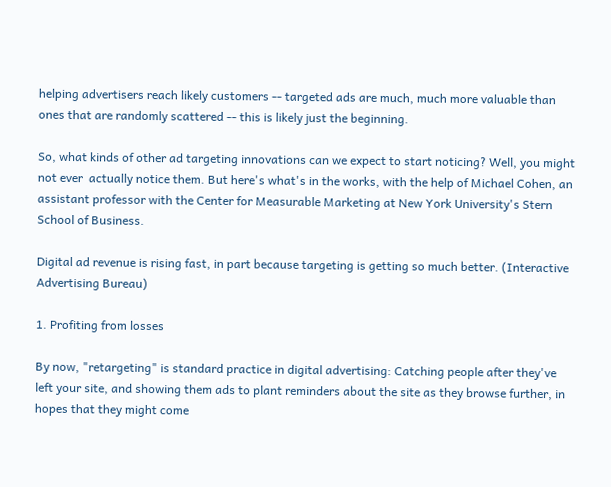helping advertisers reach likely customers -- targeted ads are much, much more valuable than ones that are randomly scattered -- this is likely just the beginning.

So, what kinds of other ad targeting innovations can we expect to start noticing? Well, you might not ever  actually notice them. But here's what's in the works, with the help of Michael Cohen, an assistant professor with the Center for Measurable Marketing at New York University's Stern School of Business.

Digital ad revenue is rising fast, in part because targeting is getting so much better. (Interactive Advertising Bureau)

1. Profiting from losses

By now, "retargeting" is standard practice in digital advertising: Catching people after they've left your site, and showing them ads to plant reminders about the site as they browse further, in hopes that they might come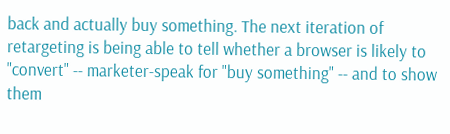back and actually buy something. The next iteration of retargeting is being able to tell whether a browser is likely to "convert" -- marketer-speak for "buy something" -- and to show them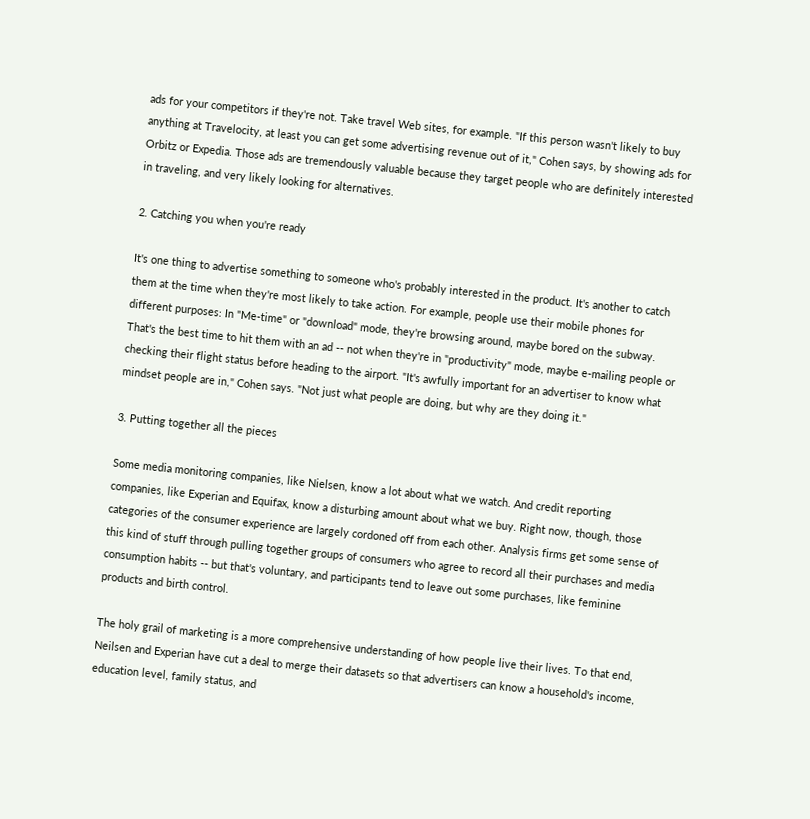ads for your competitors if they're not. Take travel Web sites, for example. "If this person wasn't likely to buy anything at Travelocity, at least you can get some advertising revenue out of it," Cohen says, by showing ads for Orbitz or Expedia. Those ads are tremendously valuable because they target people who are definitely interested in traveling, and very likely looking for alternatives.

2. Catching you when you're ready

It's one thing to advertise something to someone who's probably interested in the product. It's another to catch them at the time when they're most likely to take action. For example, people use their mobile phones for different purposes: In "Me-time" or "download" mode, they're browsing around, maybe bored on the subway. That's the best time to hit them with an ad -- not when they're in "productivity" mode, maybe e-mailing people or checking their flight status before heading to the airport. "It's awfully important for an advertiser to know what mindset people are in," Cohen says. "Not just what people are doing, but why are they doing it."

3. Putting together all the pieces

Some media monitoring companies, like Nielsen, know a lot about what we watch. And credit reporting companies, like Experian and Equifax, know a disturbing amount about what we buy. Right now, though, those categories of the consumer experience are largely cordoned off from each other. Analysis firms get some sense of this kind of stuff through pulling together groups of consumers who agree to record all their purchases and media consumption habits -- but that's voluntary, and participants tend to leave out some purchases, like feminine products and birth control.

The holy grail of marketing is a more comprehensive understanding of how people live their lives. To that end, Neilsen and Experian have cut a deal to merge their datasets so that advertisers can know a household's income, education level, family status, and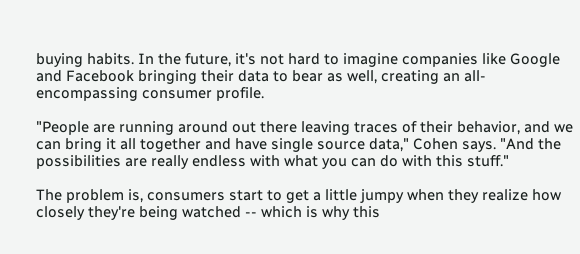buying habits. In the future, it's not hard to imagine companies like Google and Facebook bringing their data to bear as well, creating an all-encompassing consumer profile.

"People are running around out there leaving traces of their behavior, and we can bring it all together and have single source data," Cohen says. "And the possibilities are really endless with what you can do with this stuff."

The problem is, consumers start to get a little jumpy when they realize how closely they're being watched -- which is why this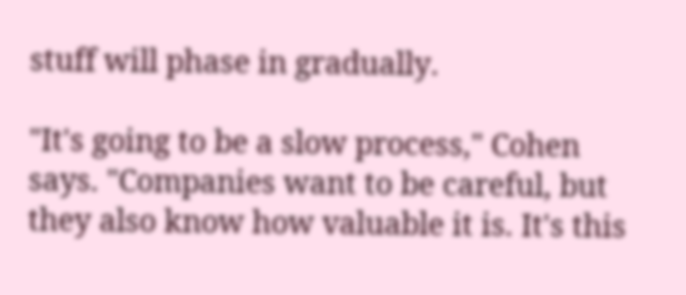stuff will phase in gradually.

"It's going to be a slow process," Cohen says. "Companies want to be careful, but they also know how valuable it is. It's this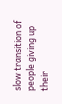slow transition of people giving up their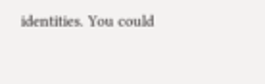identities. You could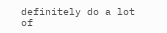definitely do a lot of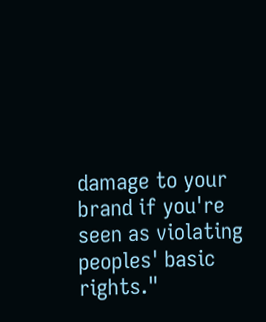damage to your brand if you're seen as violating peoples' basic rights."